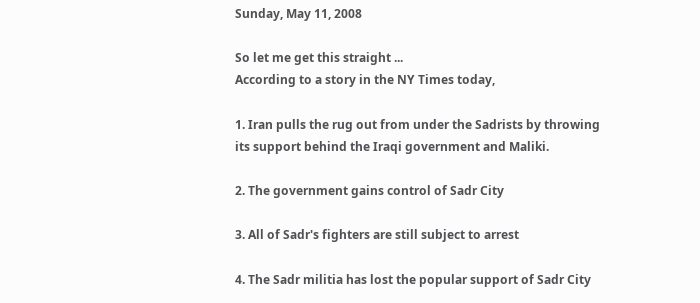Sunday, May 11, 2008

So let me get this straight ...
According to a story in the NY Times today,

1. Iran pulls the rug out from under the Sadrists by throwing its support behind the Iraqi government and Maliki.

2. The government gains control of Sadr City

3. All of Sadr's fighters are still subject to arrest

4. The Sadr militia has lost the popular support of Sadr City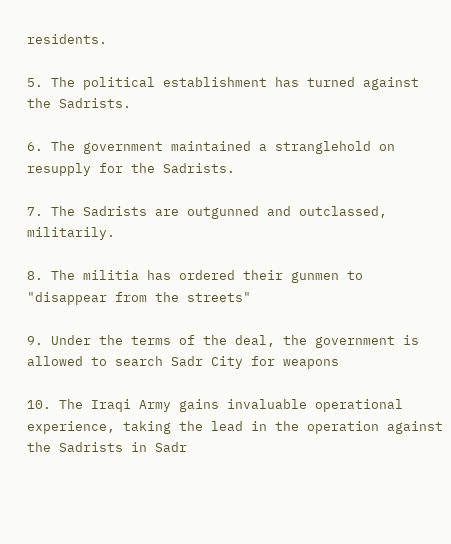residents.

5. The political establishment has turned against the Sadrists.

6. The government maintained a stranglehold on resupply for the Sadrists.

7. The Sadrists are outgunned and outclassed, militarily.

8. The militia has ordered their gunmen to "disappear from the streets"

9. Under the terms of the deal, the government is allowed to search Sadr City for weapons

10. The Iraqi Army gains invaluable operational experience, taking the lead in the operation against the Sadrists in Sadr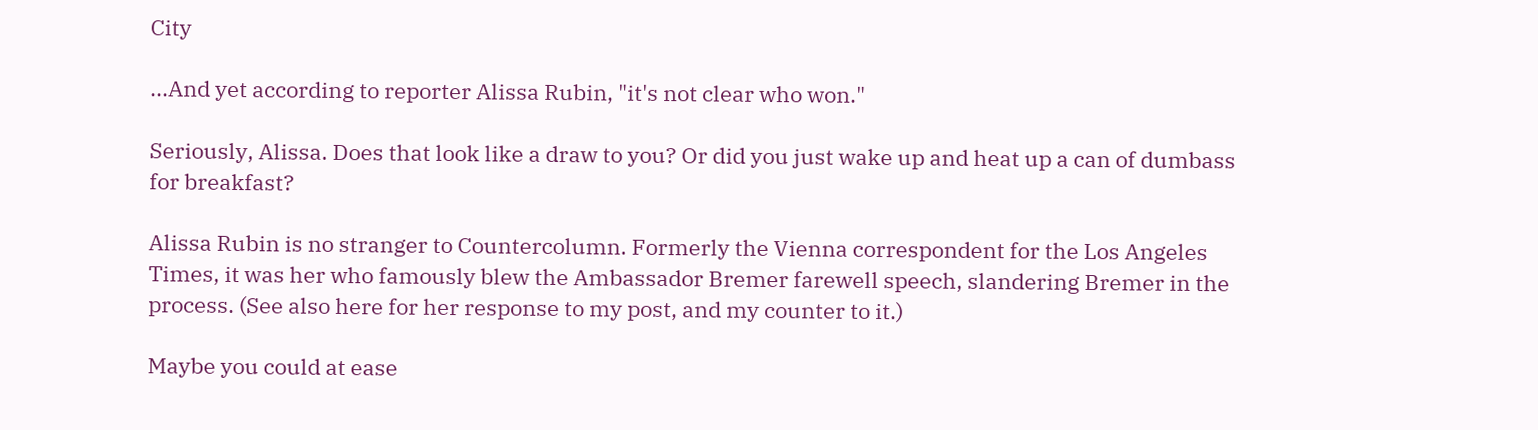City

...And yet according to reporter Alissa Rubin, "it's not clear who won."

Seriously, Alissa. Does that look like a draw to you? Or did you just wake up and heat up a can of dumbass for breakfast?

Alissa Rubin is no stranger to Countercolumn. Formerly the Vienna correspondent for the Los Angeles Times, it was her who famously blew the Ambassador Bremer farewell speech, slandering Bremer in the process. (See also here for her response to my post, and my counter to it.)

Maybe you could at ease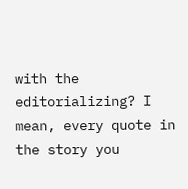with the editorializing? I mean, every quote in the story you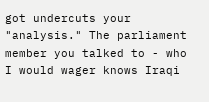got undercuts your "analysis." The parliament member you talked to - who I would wager knows Iraqi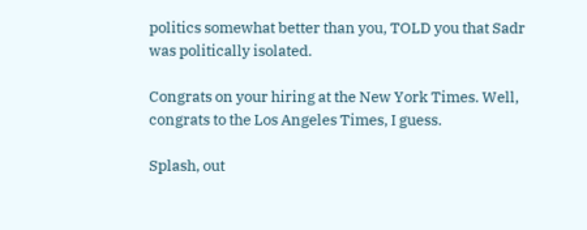politics somewhat better than you, TOLD you that Sadr was politically isolated.

Congrats on your hiring at the New York Times. Well, congrats to the Los Angeles Times, I guess.

Splash, out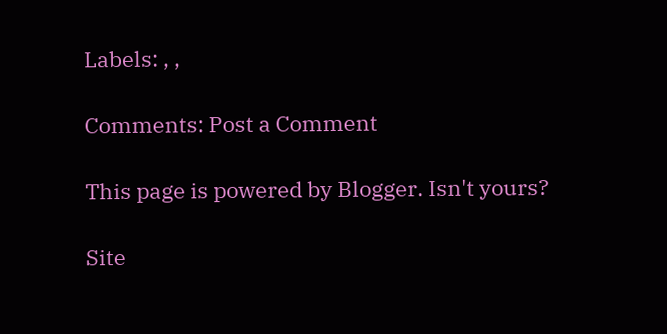Labels: , ,

Comments: Post a Comment

This page is powered by Blogger. Isn't yours?

Site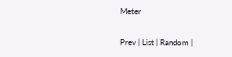Meter

Prev | List | Random |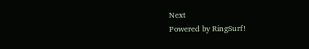Next
Powered by RingSurf!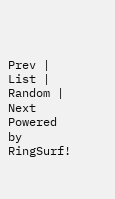Prev | List | Random | Next
Powered by RingSurf!